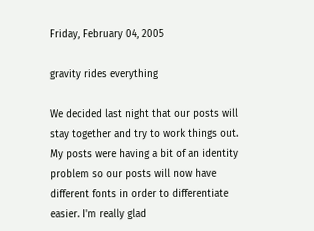Friday, February 04, 2005

gravity rides everything

We decided last night that our posts will stay together and try to work things out. My posts were having a bit of an identity problem so our posts will now have different fonts in order to differentiate easier. I'm really glad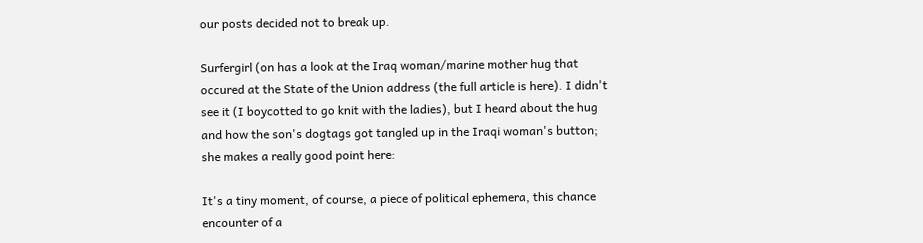our posts decided not to break up.

Surfergirl (on has a look at the Iraq woman/marine mother hug that occured at the State of the Union address (the full article is here). I didn't see it (I boycotted to go knit with the ladies), but I heard about the hug and how the son's dogtags got tangled up in the Iraqi woman's button; she makes a really good point here:

It's a tiny moment, of course, a piece of political ephemera, this chance encounter of a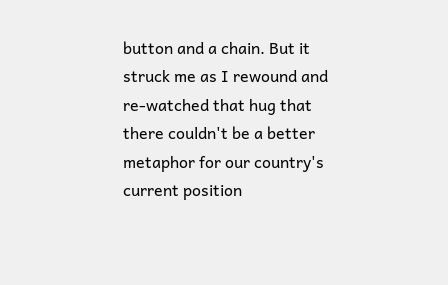button and a chain. But it struck me as I rewound and re-watched that hug that there couldn't be a better metaphor for our country's current position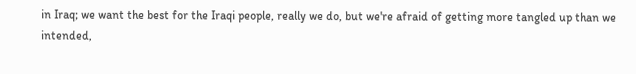in Iraq; we want the best for the Iraqi people, really we do, but we're afraid of getting more tangled up than we intended,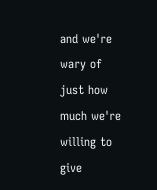and we're wary of just how much we're willing to give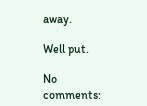away.

Well put.

No comments: